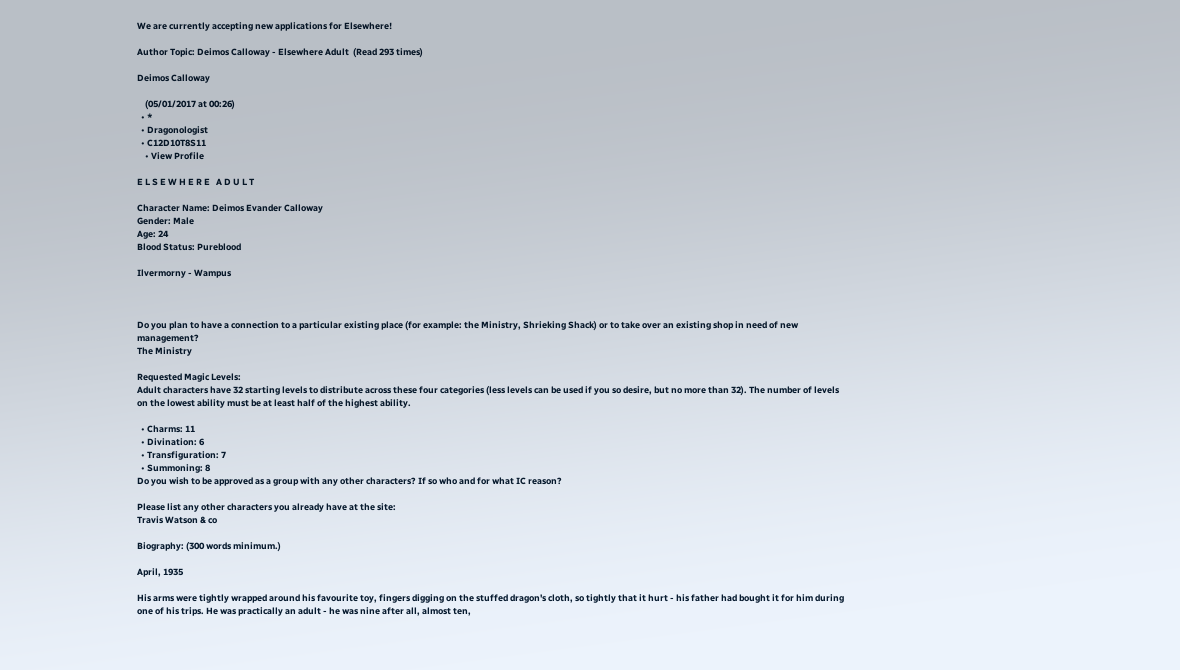We are currently accepting new applications for Elsewhere!

Author Topic: Deimos Calloway - Elsewhere Adult  (Read 293 times)

Deimos Calloway

    (05/01/2017 at 00:26)
  • *
  • Dragonologist
  • C12D10T8S11
    • View Profile

E L S E W H E R E   A D U L T

Character Name: Deimos Evander Calloway
Gender: Male
Age: 24
Blood Status: Pureblood

Ilvermorny - Wampus



Do you plan to have a connection to a particular existing place (for example: the Ministry, Shrieking Shack) or to take over an existing shop in need of new management?
The Ministry

Requested Magic Levels:
Adult characters have 32 starting levels to distribute across these four categories (less levels can be used if you so desire, but no more than 32). The number of levels on the lowest ability must be at least half of the highest ability.

  • Charms: 11
  • Divination: 6
  • Transfiguration: 7
  • Summoning: 8
Do you wish to be approved as a group with any other characters? If so who and for what IC reason?

Please list any other characters you already have at the site:
Travis Watson & co

Biography: (300 words minimum.)

April, 1935

His arms were tightly wrapped around his favourite toy, fingers digging on the stuffed dragon's cloth, so tightly that it hurt - his father had bought it for him during one of his trips. He was practically an adult - he was nine after all, almost ten,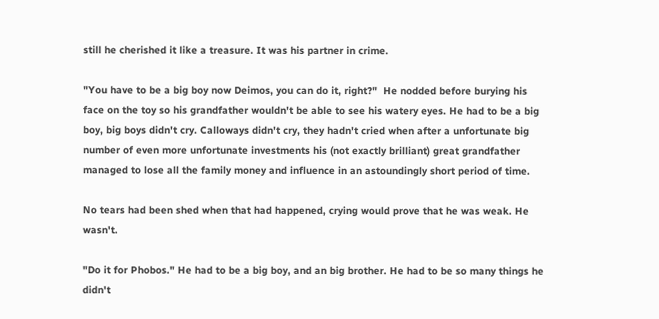still he cherished it like a treasure. It was his partner in crime.

"You have to be a big boy now Deimos, you can do it, right?"  He nodded before burying his face on the toy so his grandfather wouldn't be able to see his watery eyes. He had to be a big boy, big boys didn't cry. Calloways didn't cry, they hadn't cried when after a unfortunate big number of even more unfortunate investments his (not exactly brilliant) great grandfather managed to lose all the family money and influence in an astoundingly short period of time.

No tears had been shed when that had happened, crying would prove that he was weak. He wasn't.

"Do it for Phobos." He had to be a big boy, and an big brother. He had to be so many things he didn't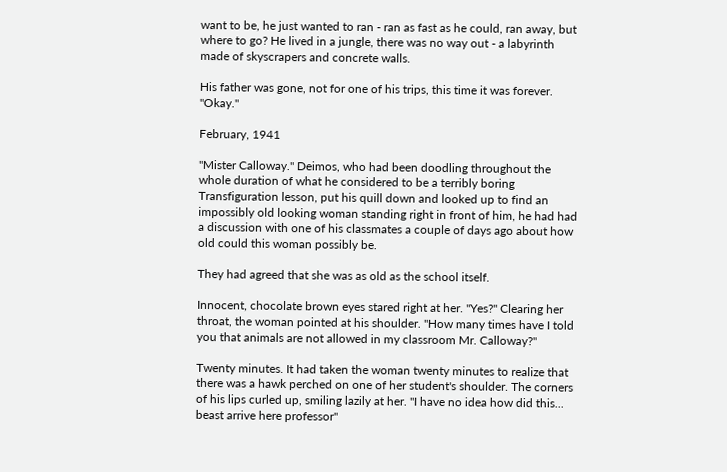want to be, he just wanted to ran - ran as fast as he could, ran away, but where to go? He lived in a jungle, there was no way out - a labyrinth made of skyscrapers and concrete walls.

His father was gone, not for one of his trips, this time it was forever. "Okay."

February, 1941

"Mister Calloway." Deimos, who had been doodling throughout the whole duration of what he considered to be a terribly boring Transfiguration lesson, put his quill down and looked up to find an impossibly old looking woman standing right in front of him, he had had a discussion with one of his classmates a couple of days ago about how old could this woman possibly be.

They had agreed that she was as old as the school itself.

Innocent, chocolate brown eyes stared right at her. "Yes?" Clearing her throat, the woman pointed at his shoulder. "How many times have I told you that animals are not allowed in my classroom Mr. Calloway?"

Twenty minutes. It had taken the woman twenty minutes to realize that there was a hawk perched on one of her student's shoulder. The corners of his lips curled up, smiling lazily at her. "I have no idea how did this... beast arrive here professor"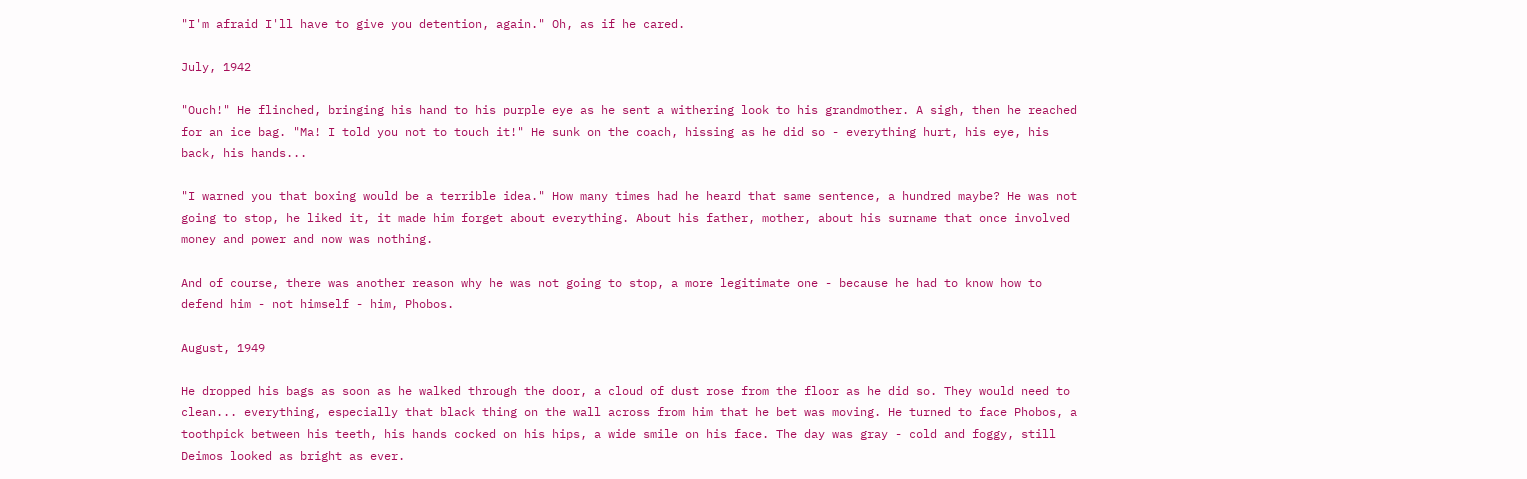"I'm afraid I'll have to give you detention, again." Oh, as if he cared.

July, 1942

"Ouch!" He flinched, bringing his hand to his purple eye as he sent a withering look to his grandmother. A sigh, then he reached for an ice bag. "Ma! I told you not to touch it!" He sunk on the coach, hissing as he did so - everything hurt, his eye, his back, his hands...

"I warned you that boxing would be a terrible idea." How many times had he heard that same sentence, a hundred maybe? He was not going to stop, he liked it, it made him forget about everything. About his father, mother, about his surname that once involved money and power and now was nothing.

And of course, there was another reason why he was not going to stop, a more legitimate one - because he had to know how to defend him - not himself - him, Phobos.

August, 1949

He dropped his bags as soon as he walked through the door, a cloud of dust rose from the floor as he did so. They would need to clean... everything, especially that black thing on the wall across from him that he bet was moving. He turned to face Phobos, a toothpick between his teeth, his hands cocked on his hips, a wide smile on his face. The day was gray - cold and foggy, still Deimos looked as bright as ever.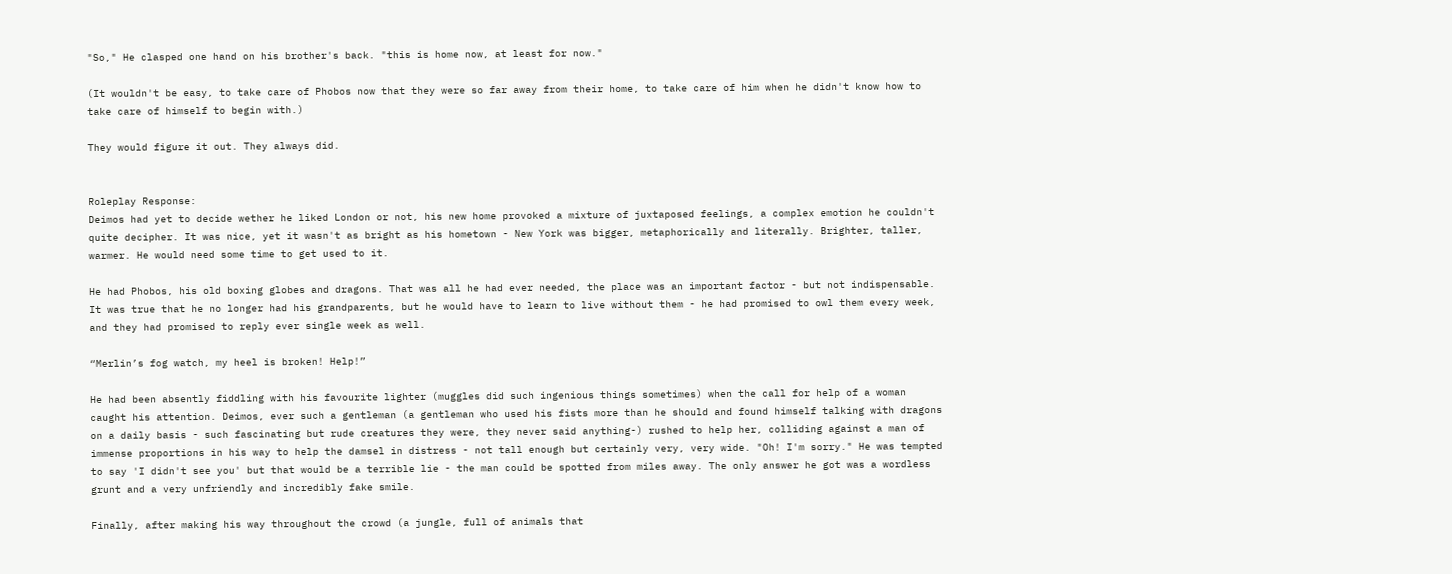"So," He clasped one hand on his brother's back. "this is home now, at least for now."

(It wouldn't be easy, to take care of Phobos now that they were so far away from their home, to take care of him when he didn't know how to take care of himself to begin with.)

They would figure it out. They always did.


Roleplay Response:
Deimos had yet to decide wether he liked London or not, his new home provoked a mixture of juxtaposed feelings, a complex emotion he couldn't quite decipher. It was nice, yet it wasn't as bright as his hometown - New York was bigger, metaphorically and literally. Brighter, taller, warmer. He would need some time to get used to it.

He had Phobos, his old boxing globes and dragons. That was all he had ever needed, the place was an important factor - but not indispensable. It was true that he no longer had his grandparents, but he would have to learn to live without them - he had promised to owl them every week, and they had promised to reply ever single week as well.

“Merlin’s fog watch, my heel is broken! Help!”

He had been absently fiddling with his favourite lighter (muggles did such ingenious things sometimes) when the call for help of a woman caught his attention. Deimos, ever such a gentleman (a gentleman who used his fists more than he should and found himself talking with dragons on a daily basis - such fascinating but rude creatures they were, they never said anything-) rushed to help her, colliding against a man of immense proportions in his way to help the damsel in distress - not tall enough but certainly very, very wide. "Oh! I'm sorry." He was tempted to say 'I didn't see you' but that would be a terrible lie - the man could be spotted from miles away. The only answer he got was a wordless grunt and a very unfriendly and incredibly fake smile.

Finally, after making his way throughout the crowd (a jungle, full of animals that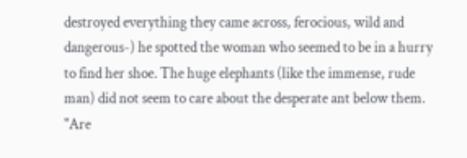destroyed everything they came across, ferocious, wild and dangerous-) he spotted the woman who seemed to be in a hurry to find her shoe. The huge elephants (like the immense, rude man) did not seem to care about the desperate ant below them. "Are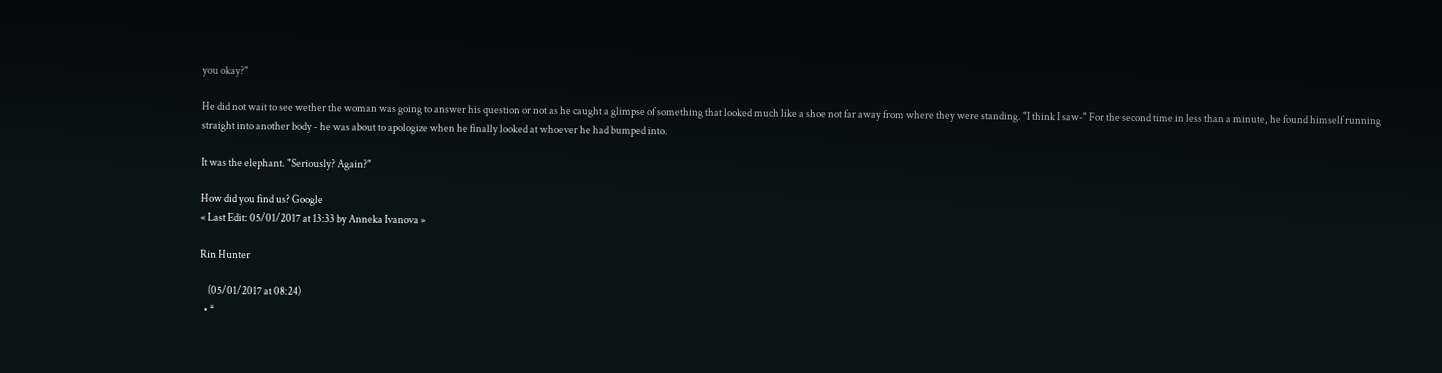you okay?"

He did not wait to see wether the woman was going to answer his question or not as he caught a glimpse of something that looked much like a shoe not far away from where they were standing. "I think I saw-" For the second time in less than a minute, he found himself running straight into another body - he was about to apologize when he finally looked at whoever he had bumped into.

It was the elephant. "Seriously? Again?"

How did you find us? Google
« Last Edit: 05/01/2017 at 13:33 by Anneka Ivanova »

Rin Hunter

    (05/01/2017 at 08:24)
  • *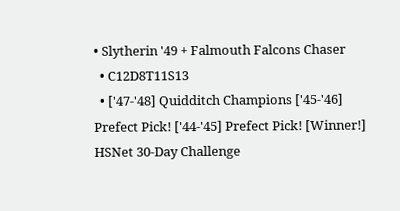• Slytherin '49 + Falmouth Falcons Chaser
  • C12D8T11S13
  • ['47-'48] Quidditch Champions ['45-'46] Prefect Pick! ['44-'45] Prefect Pick! [Winner!] HSNet 30-Day Challenge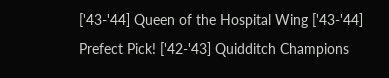['43-'44] Queen of the Hospital Wing ['43-'44] Prefect Pick! ['42-'43] Quidditch Champions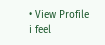• View Profile
i feel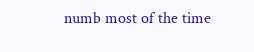numb most of the time